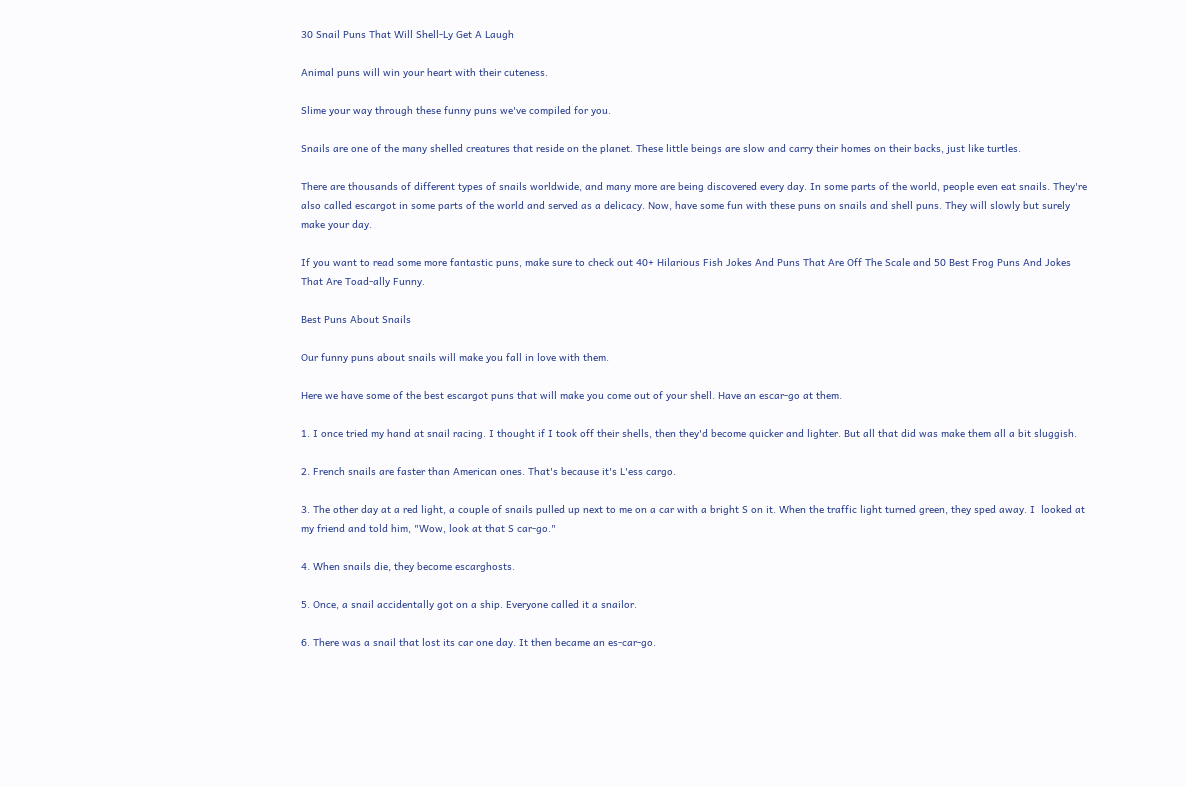30 Snail Puns That Will Shell-Ly Get A Laugh

Animal puns will win your heart with their cuteness.

Slime your way through these funny puns we've compiled for you.

Snails are one of the many shelled creatures that reside on the planet. These little beings are slow and carry their homes on their backs, just like turtles.

There are thousands of different types of snails worldwide, and many more are being discovered every day. In some parts of the world, people even eat snails. They're also called escargot in some parts of the world and served as a delicacy. Now, have some fun with these puns on snails and shell puns. They will slowly but surely make your day.

If you want to read some more fantastic puns, make sure to check out 40+ Hilarious Fish Jokes And Puns That Are Off The Scale and 50 Best Frog Puns And Jokes That Are Toad-ally Funny.

Best Puns About Snails

Our funny puns about snails will make you fall in love with them.

Here we have some of the best escargot puns that will make you come out of your shell. Have an escar-go at them.

1. I once tried my hand at snail racing. I thought if I took off their shells, then they'd become quicker and lighter. But all that did was make them all a bit sluggish.

2. French snails are faster than American ones. That's because it's L'ess cargo.

3. The other day at a red light, a couple of snails pulled up next to me on a car with a bright S on it. When the traffic light turned green, they sped away. I  looked at my friend and told him, "Wow, look at that S car-go."

4. When snails die, they become escarghosts.

5. Once, a snail accidentally got on a ship. Everyone called it a snailor.

6. There was a snail that lost its car one day. It then became an es-car-go.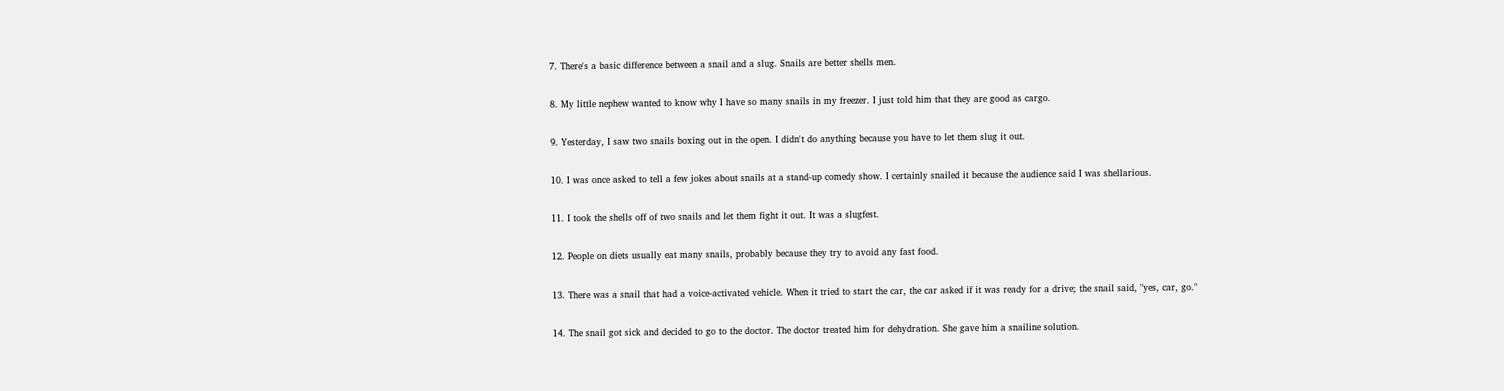7. There's a basic difference between a snail and a slug. Snails are better shells men.

8. My little nephew wanted to know why I have so many snails in my freezer. I just told him that they are good as cargo.

9. Yesterday, I saw two snails boxing out in the open. I didn't do anything because you have to let them slug it out.

10. I was once asked to tell a few jokes about snails at a stand-up comedy show. I certainly snailed it because the audience said I was shellarious.

11. I took the shells off of two snails and let them fight it out. It was a slugfest.

12. People on diets usually eat many snails, probably because they try to avoid any fast food.

13. There was a snail that had a voice-activated vehicle. When it tried to start the car, the car asked if it was ready for a drive; the snail said, "yes, car, go."

14. The snail got sick and decided to go to the doctor. The doctor treated him for dehydration. She gave him a snailine solution.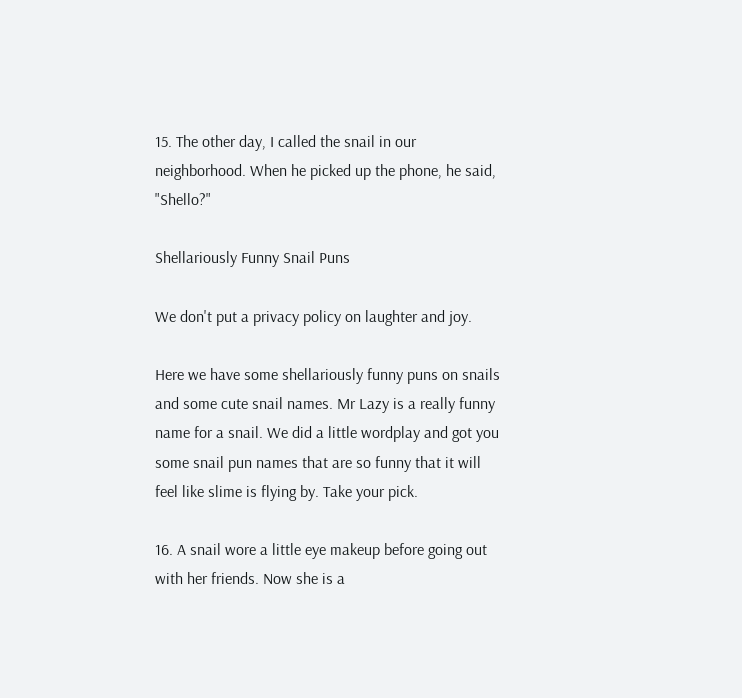15. The other day, I called the snail in our neighborhood. When he picked up the phone, he said, "Shello?"

Shellariously Funny Snail Puns

We don't put a privacy policy on laughter and joy.

Here we have some shellariously funny puns on snails and some cute snail names. Mr Lazy is a really funny name for a snail. We did a little wordplay and got you some snail pun names that are so funny that it will feel like slime is flying by. Take your pick.

16. A snail wore a little eye makeup before going out with her friends. Now she is a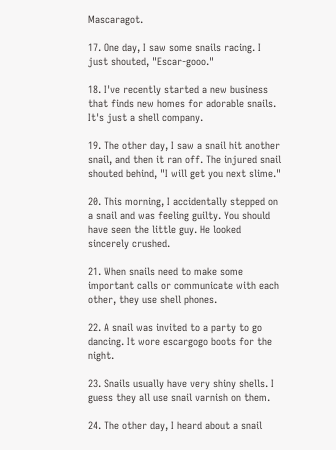Mascaragot.

17. One day, I saw some snails racing. I just shouted, "Escar-gooo."

18. I've recently started a new business that finds new homes for adorable snails. It's just a shell company.

19. The other day, I saw a snail hit another snail, and then it ran off. The injured snail shouted behind, "I will get you next slime."

20. This morning, I accidentally stepped on a snail and was feeling guilty. You should have seen the little guy. He looked sincerely crushed.

21. When snails need to make some important calls or communicate with each other, they use shell phones.

22. A snail was invited to a party to go dancing. It wore escargogo boots for the night.

23. Snails usually have very shiny shells. I guess they all use snail varnish on them.

24. The other day, I heard about a snail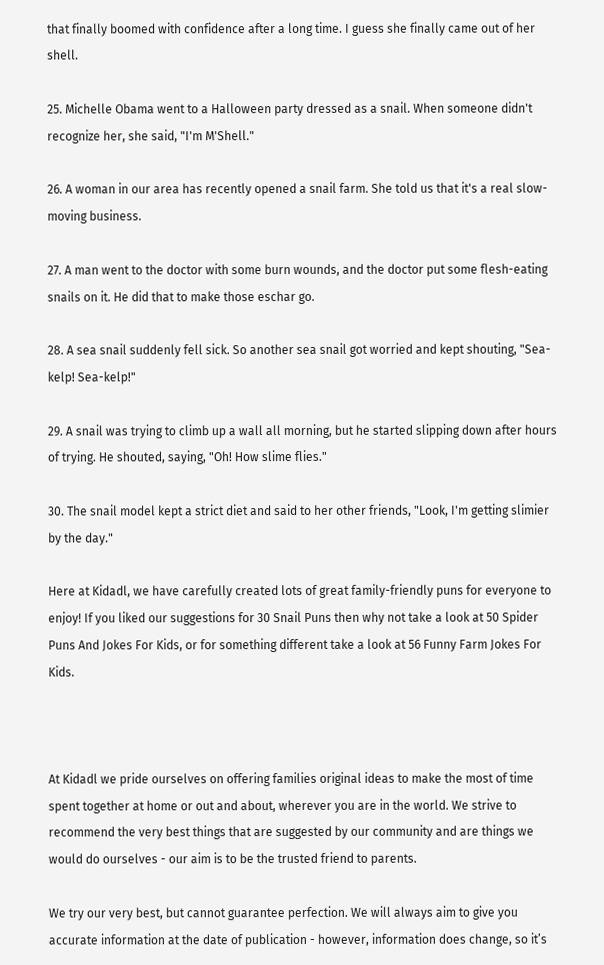that finally boomed with confidence after a long time. I guess she finally came out of her shell.

25. Michelle Obama went to a Halloween party dressed as a snail. When someone didn't recognize her, she said, "I'm M'Shell."

26. A woman in our area has recently opened a snail farm. She told us that it's a real slow-moving business.

27. A man went to the doctor with some burn wounds, and the doctor put some flesh-eating snails on it. He did that to make those eschar go.

28. A sea snail suddenly fell sick. So another sea snail got worried and kept shouting, "Sea-kelp! Sea-kelp!"

29. A snail was trying to climb up a wall all morning, but he started slipping down after hours of trying. He shouted, saying, "Oh! How slime flies."

30. The snail model kept a strict diet and said to her other friends, "Look, I'm getting slimier by the day."

Here at Kidadl, we have carefully created lots of great family-friendly puns for everyone to enjoy! If you liked our suggestions for 30 Snail Puns then why not take a look at 50 Spider Puns And Jokes For Kids, or for something different take a look at 56 Funny Farm Jokes For Kids.



At Kidadl we pride ourselves on offering families original ideas to make the most of time spent together at home or out and about, wherever you are in the world. We strive to recommend the very best things that are suggested by our community and are things we would do ourselves - our aim is to be the trusted friend to parents.

We try our very best, but cannot guarantee perfection. We will always aim to give you accurate information at the date of publication - however, information does change, so it’s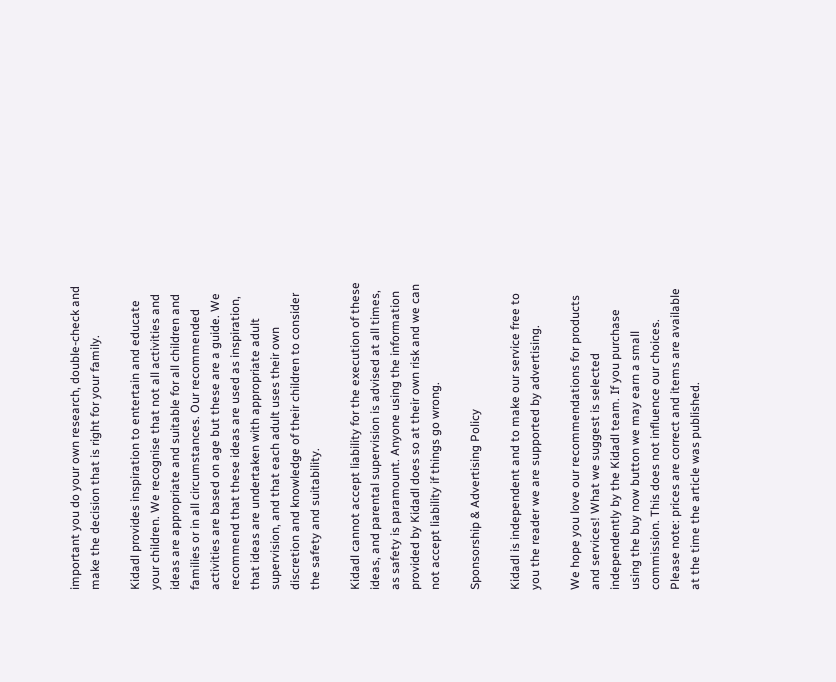important you do your own research, double-check and make the decision that is right for your family.

Kidadl provides inspiration to entertain and educate your children. We recognise that not all activities and ideas are appropriate and suitable for all children and families or in all circumstances. Our recommended activities are based on age but these are a guide. We recommend that these ideas are used as inspiration, that ideas are undertaken with appropriate adult supervision, and that each adult uses their own discretion and knowledge of their children to consider the safety and suitability.

Kidadl cannot accept liability for the execution of these ideas, and parental supervision is advised at all times, as safety is paramount. Anyone using the information provided by Kidadl does so at their own risk and we can not accept liability if things go wrong.

Sponsorship & Advertising Policy

Kidadl is independent and to make our service free to you the reader we are supported by advertising.

We hope you love our recommendations for products and services! What we suggest is selected independently by the Kidadl team. If you purchase using the buy now button we may earn a small commission. This does not influence our choices. Please note: prices are correct and items are available at the time the article was published.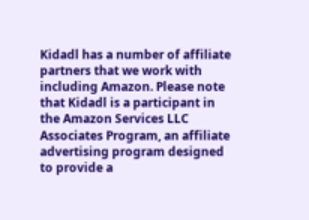Kidadl has a number of affiliate partners that we work with including Amazon. Please note that Kidadl is a participant in the Amazon Services LLC Associates Program, an affiliate advertising program designed to provide a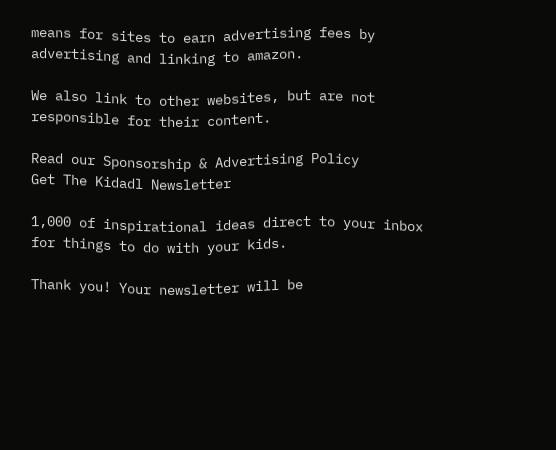means for sites to earn advertising fees by advertising and linking to amazon.

We also link to other websites, but are not responsible for their content.

Read our Sponsorship & Advertising Policy
Get The Kidadl Newsletter

1,000 of inspirational ideas direct to your inbox for things to do with your kids.

Thank you! Your newsletter will be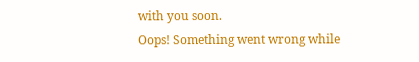with you soon.
Oops! Something went wrong while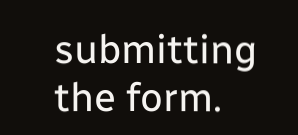submitting the form.